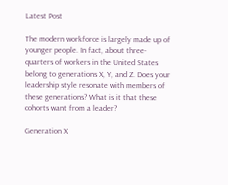Latest Post

The modern workforce is largely made up of younger people. In fact, about three-quarters of workers in the United States belong to generations X, Y, and Z. Does your leadership style resonate with members of these generations? What is it that these cohorts want from a leader?

Generation X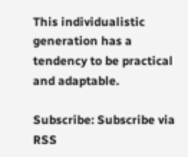This individualistic generation has a tendency to be practical and adaptable.

Subscribe: Subscribe via RSS